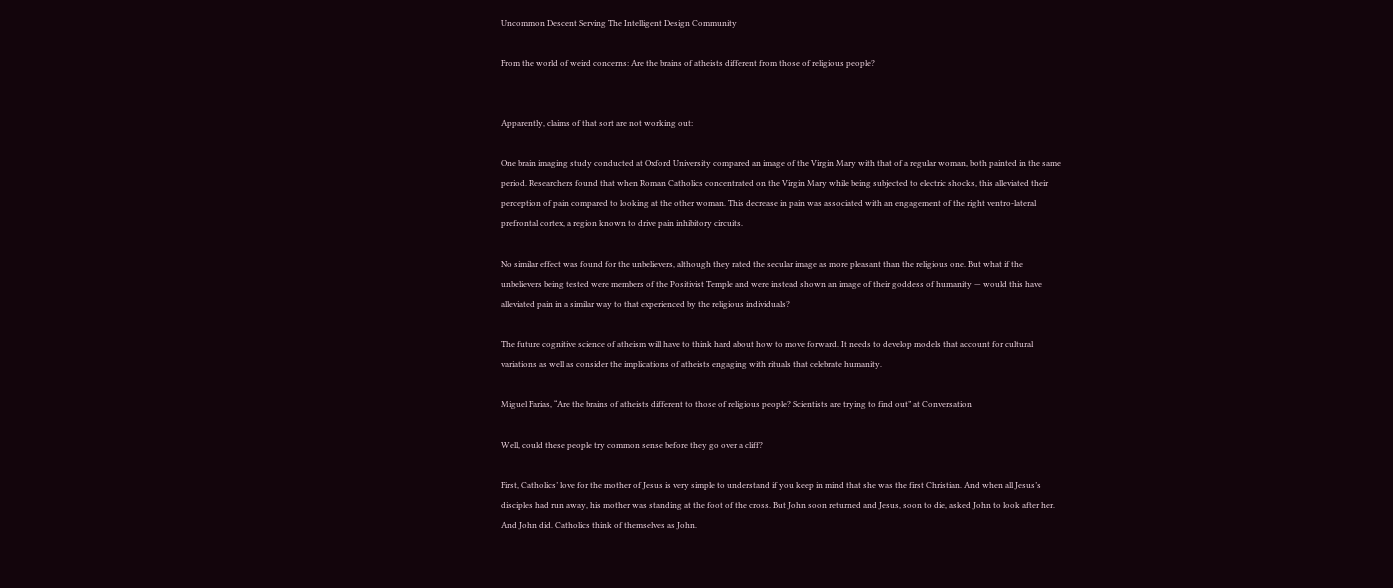Uncommon Descent Serving The Intelligent Design Community

From the world of weird concerns: Are the brains of atheists different from those of religious people?


Apparently, claims of that sort are not working out:

One brain imaging study conducted at Oxford University compared an image of the Virgin Mary with that of a regular woman, both painted in the same period. Researchers found that when Roman Catholics concentrated on the Virgin Mary while being subjected to electric shocks, this alleviated their perception of pain compared to looking at the other woman. This decrease in pain was associated with an engagement of the right ventro-lateral prefrontal cortex, a region known to drive pain inhibitory circuits.

No similar effect was found for the unbelievers, although they rated the secular image as more pleasant than the religious one. But what if the unbelievers being tested were members of the Positivist Temple and were instead shown an image of their goddess of humanity — would this have alleviated pain in a similar way to that experienced by the religious individuals?

The future cognitive science of atheism will have to think hard about how to move forward. It needs to develop models that account for cultural variations as well as consider the implications of atheists engaging with rituals that celebrate humanity.

Miguel Farias, “Are the brains of atheists different to those of religious people? Scientists are trying to find out” at Conversation

Well, could these people try common sense before they go over a cliff?

First, Catholics’ love for the mother of Jesus is very simple to understand if you keep in mind that she was the first Christian. And when all Jesus’s disciples had run away, his mother was standing at the foot of the cross. But John soon returned and Jesus, soon to die, asked John to look after her. And John did. Catholics think of themselves as John.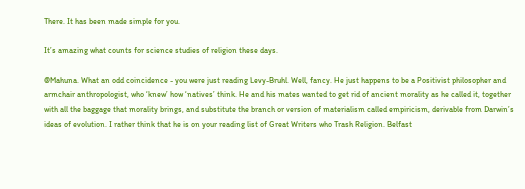There. It has been made simple for you.

It’s amazing what counts for science studies of religion these days.

@Mahuna. What an odd coincidence - you were just reading Levy-Bruhl. Well, fancy. He just happens to be a Positivist philosopher and armchair anthropologist, who ‘knew’ how ‘natives’ think. He and his mates wanted to get rid of ancient morality as he called it, together with all the baggage that morality brings, and substitute the branch or version of materialism called empiricism, derivable from Darwin’s ideas of evolution. I rather think that he is on your reading list of Great Writers who Trash Religion. Belfast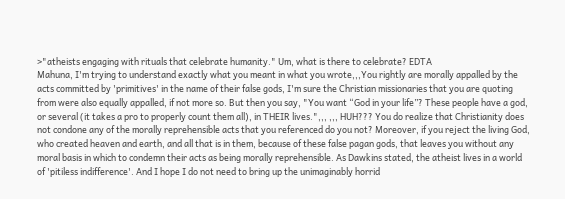>"atheists engaging with rituals that celebrate humanity." Um, what is there to celebrate? EDTA
Mahuna, I'm trying to understand exactly what you meant in what you wrote,,,You rightly are morally appalled by the acts committed by 'primitives' in the name of their false gods, I'm sure the Christian missionaries that you are quoting from were also equally appalled, if not more so. But then you say, "You want “God in your life”? These people have a god, or several (it takes a pro to properly count them all), in THEIR lives.",,, ,,, HUH??? You do realize that Christianity does not condone any of the morally reprehensible acts that you referenced do you not? Moreover, if you reject the living God, who created heaven and earth, and all that is in them, because of these false pagan gods, that leaves you without any moral basis in which to condemn their acts as being morally reprehensible. As Dawkins stated, the atheist lives in a world of 'pitiless indifference'. And I hope I do not need to bring up the unimaginably horrid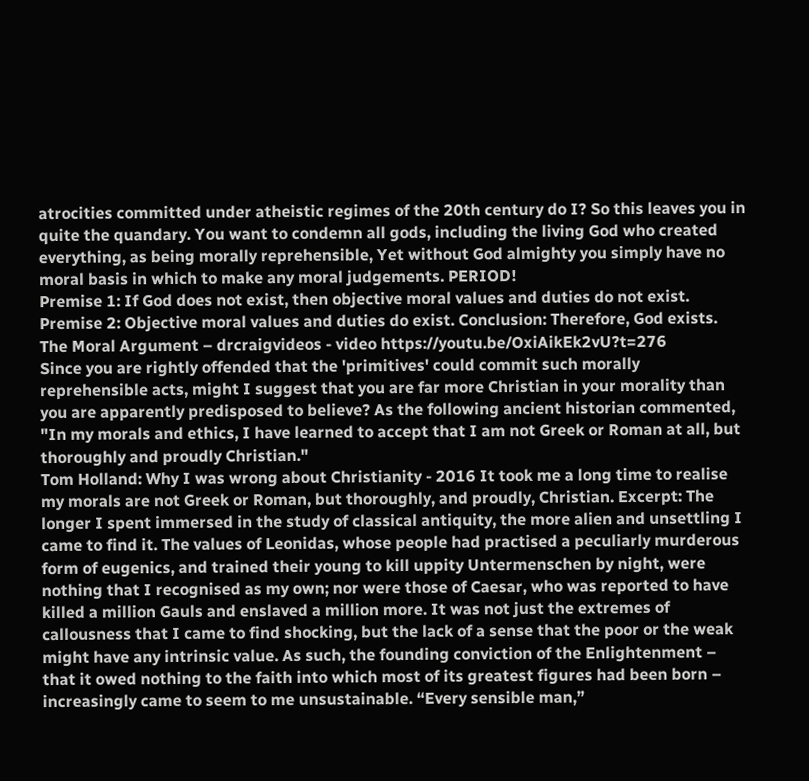atrocities committed under atheistic regimes of the 20th century do I? So this leaves you in quite the quandary. You want to condemn all gods, including the living God who created everything, as being morally reprehensible, Yet without God almighty you simply have no moral basis in which to make any moral judgements. PERIOD!
Premise 1: If God does not exist, then objective moral values and duties do not exist. Premise 2: Objective moral values and duties do exist. Conclusion: Therefore, God exists. The Moral Argument – drcraigvideos - video https://youtu.be/OxiAikEk2vU?t=276
Since you are rightly offended that the 'primitives' could commit such morally reprehensible acts, might I suggest that you are far more Christian in your morality than you are apparently predisposed to believe? As the following ancient historian commented, "In my morals and ethics, I have learned to accept that I am not Greek or Roman at all, but thoroughly and proudly Christian."
Tom Holland: Why I was wrong about Christianity - 2016 It took me a long time to realise my morals are not Greek or Roman, but thoroughly, and proudly, Christian. Excerpt: The longer I spent immersed in the study of classical antiquity, the more alien and unsettling I came to find it. The values of Leonidas, whose people had practised a peculiarly murderous form of eugenics, and trained their young to kill uppity Untermenschen by night, were nothing that I recognised as my own; nor were those of Caesar, who was reported to have killed a million Gauls and enslaved a million more. It was not just the extremes of callousness that I came to find shocking, but the lack of a sense that the poor or the weak might have any intrinsic value. As such, the founding conviction of the Enlightenment – that it owed nothing to the faith into which most of its greatest figures had been born – increasingly came to seem to me unsustainable. “Every sensible man,”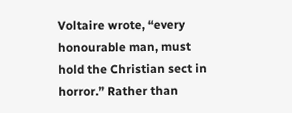Voltaire wrote, “every honourable man, must hold the Christian sect in horror.” Rather than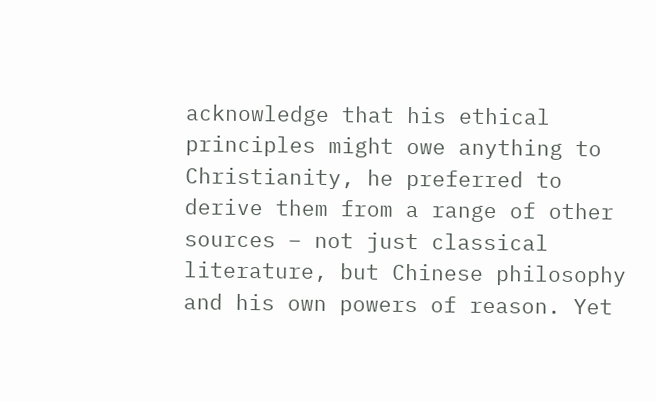acknowledge that his ethical principles might owe anything to Christianity, he preferred to derive them from a range of other sources – not just classical literature, but Chinese philosophy and his own powers of reason. Yet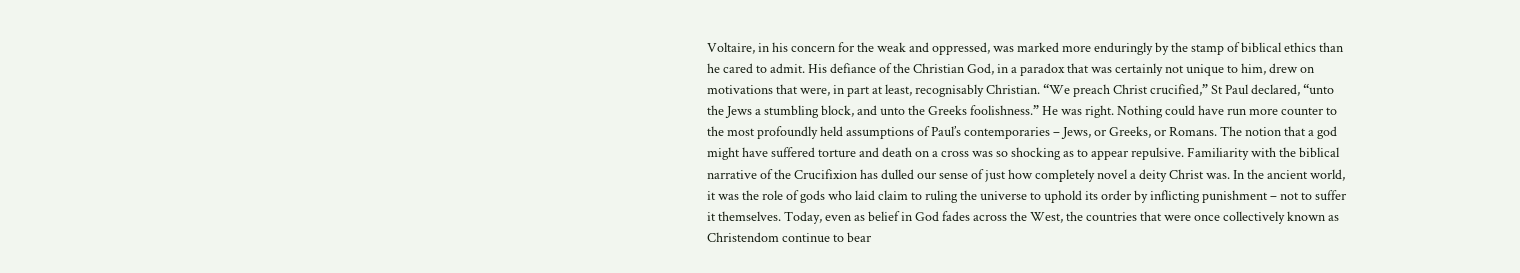Voltaire, in his concern for the weak and oppressed, was marked more enduringly by the stamp of biblical ethics than he cared to admit. His defiance of the Christian God, in a paradox that was certainly not unique to him, drew on motivations that were, in part at least, recognisably Christian. “We preach Christ crucified,” St Paul declared, “unto the Jews a stumbling block, and unto the Greeks foolishness.” He was right. Nothing could have run more counter to the most profoundly held assumptions of Paul’s contemporaries – Jews, or Greeks, or Romans. The notion that a god might have suffered torture and death on a cross was so shocking as to appear repulsive. Familiarity with the biblical narrative of the Crucifixion has dulled our sense of just how completely novel a deity Christ was. In the ancient world, it was the role of gods who laid claim to ruling the universe to uphold its order by inflicting punishment – not to suffer it themselves. Today, even as belief in God fades across the West, the countries that were once collectively known as Christendom continue to bear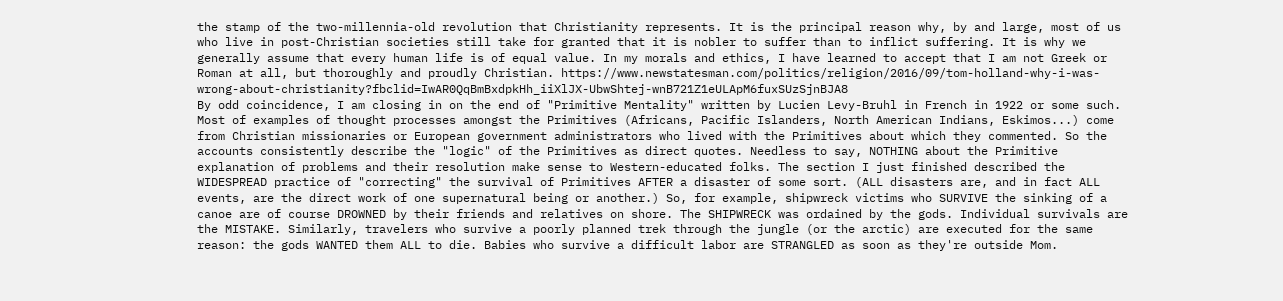the stamp of the two-millennia-old revolution that Christianity represents. It is the principal reason why, by and large, most of us who live in post-Christian societies still take for granted that it is nobler to suffer than to inflict suffering. It is why we generally assume that every human life is of equal value. In my morals and ethics, I have learned to accept that I am not Greek or Roman at all, but thoroughly and proudly Christian. https://www.newstatesman.com/politics/religion/2016/09/tom-holland-why-i-was-wrong-about-christianity?fbclid=IwAR0QqBmBxdpkHh_iiXlJX-UbwShtej-wnB721Z1eULApM6fuxSUzSjnBJA8
By odd coincidence, I am closing in on the end of "Primitive Mentality" written by Lucien Levy-Bruhl in French in 1922 or some such. Most of examples of thought processes amongst the Primitives (Africans, Pacific Islanders, North American Indians, Eskimos...) come from Christian missionaries or European government administrators who lived with the Primitives about which they commented. So the accounts consistently describe the "logic" of the Primitives as direct quotes. Needless to say, NOTHING about the Primitive explanation of problems and their resolution make sense to Western-educated folks. The section I just finished described the WIDESPREAD practice of "correcting" the survival of Primitives AFTER a disaster of some sort. (ALL disasters are, and in fact ALL events, are the direct work of one supernatural being or another.) So, for example, shipwreck victims who SURVIVE the sinking of a canoe are of course DROWNED by their friends and relatives on shore. The SHIPWRECK was ordained by the gods. Individual survivals are the MISTAKE. Similarly, travelers who survive a poorly planned trek through the jungle (or the arctic) are executed for the same reason: the gods WANTED them ALL to die. Babies who survive a difficult labor are STRANGLED as soon as they're outside Mom.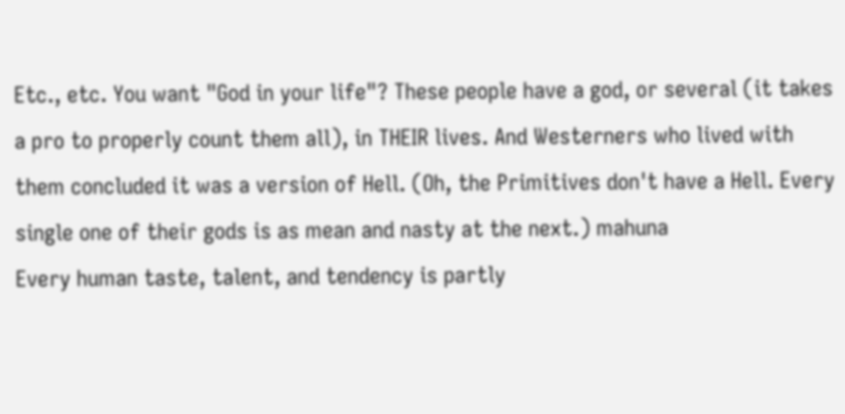Etc., etc. You want "God in your life"? These people have a god, or several (it takes a pro to properly count them all), in THEIR lives. And Westerners who lived with them concluded it was a version of Hell. (Oh, the Primitives don't have a Hell. Every single one of their gods is as mean and nasty at the next.) mahuna
Every human taste, talent, and tendency is partly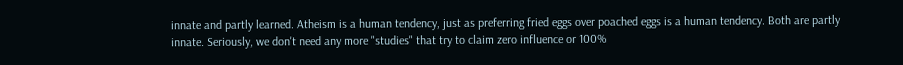innate and partly learned. Atheism is a human tendency, just as preferring fried eggs over poached eggs is a human tendency. Both are partly innate. Seriously, we don't need any more "studies" that try to claim zero influence or 100%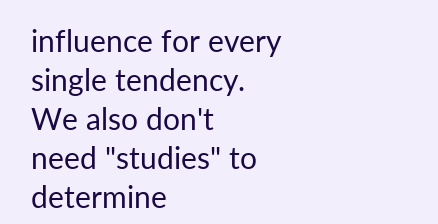influence for every single tendency. We also don't need "studies" to determine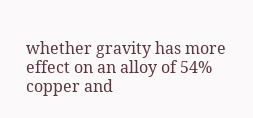whether gravity has more effect on an alloy of 54% copper and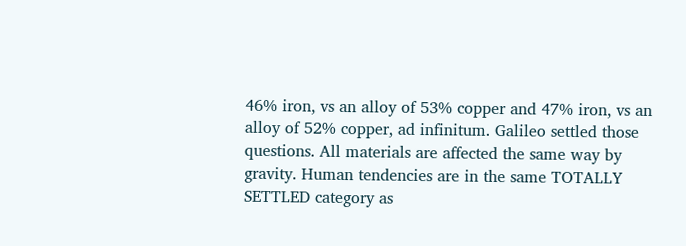46% iron, vs an alloy of 53% copper and 47% iron, vs an alloy of 52% copper, ad infinitum. Galileo settled those questions. All materials are affected the same way by gravity. Human tendencies are in the same TOTALLY SETTLED category as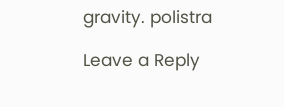gravity. polistra

Leave a Reply